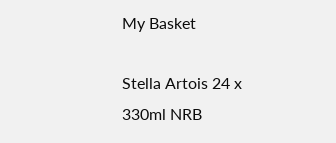My Basket

Stella Artois 24 x 330ml NRB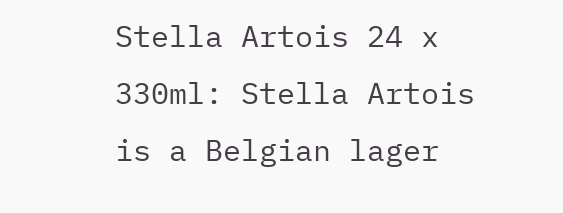Stella Artois 24 x 330ml: Stella Artois is a Belgian lager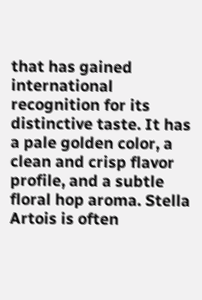that has gained international recognition for its distinctive taste. It has a pale golden color, a clean and crisp flavor profile, and a subtle floral hop aroma. Stella Artois is often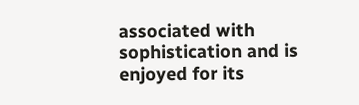associated with sophistication and is enjoyed for its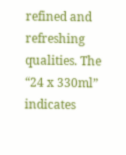refined and refreshing qualities. The “24 x 330ml” indicates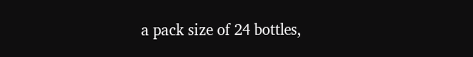a pack size of 24 bottles,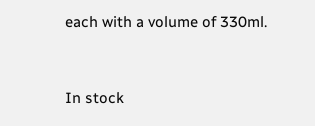each with a volume of 330ml.


In stock